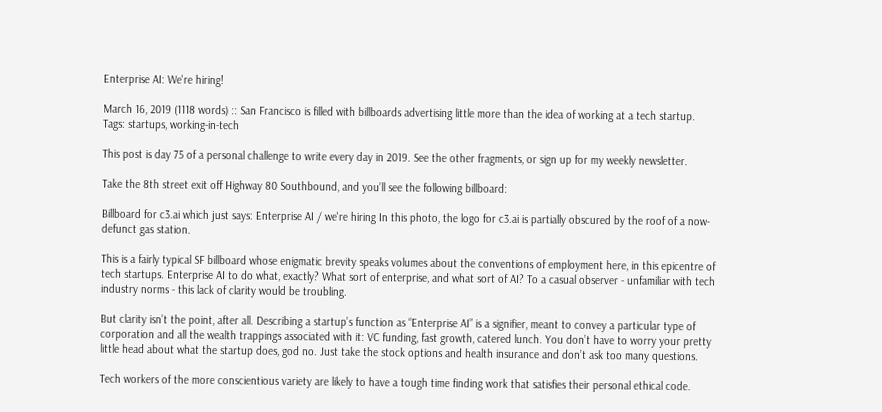Enterprise AI: We're hiring!

March 16, 2019 (1118 words) :: San Francisco is filled with billboards advertising little more than the idea of working at a tech startup.
Tags: startups, working-in-tech

This post is day 75 of a personal challenge to write every day in 2019. See the other fragments, or sign up for my weekly newsletter.

Take the 8th street exit off Highway 80 Southbound, and you’ll see the following billboard:

Billboard for c3.ai which just says: Enterprise AI / we're hiring In this photo, the logo for c3.ai is partially obscured by the roof of a now-defunct gas station.

This is a fairly typical SF billboard whose enigmatic brevity speaks volumes about the conventions of employment here, in this epicentre of tech startups. Enterprise AI to do what, exactly? What sort of enterprise, and what sort of AI? To a casual observer - unfamiliar with tech industry norms - this lack of clarity would be troubling.

But clarity isn’t the point, after all. Describing a startup’s function as “Enterprise AI” is a signifier, meant to convey a particular type of corporation and all the wealth trappings associated with it: VC funding, fast growth, catered lunch. You don’t have to worry your pretty little head about what the startup does, god no. Just take the stock options and health insurance and don’t ask too many questions.

Tech workers of the more conscientious variety are likely to have a tough time finding work that satisfies their personal ethical code.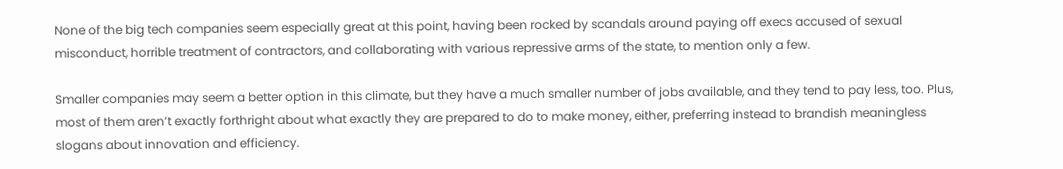None of the big tech companies seem especially great at this point, having been rocked by scandals around paying off execs accused of sexual misconduct, horrible treatment of contractors, and collaborating with various repressive arms of the state, to mention only a few.

Smaller companies may seem a better option in this climate, but they have a much smaller number of jobs available, and they tend to pay less, too. Plus, most of them aren’t exactly forthright about what exactly they are prepared to do to make money, either, preferring instead to brandish meaningless slogans about innovation and efficiency.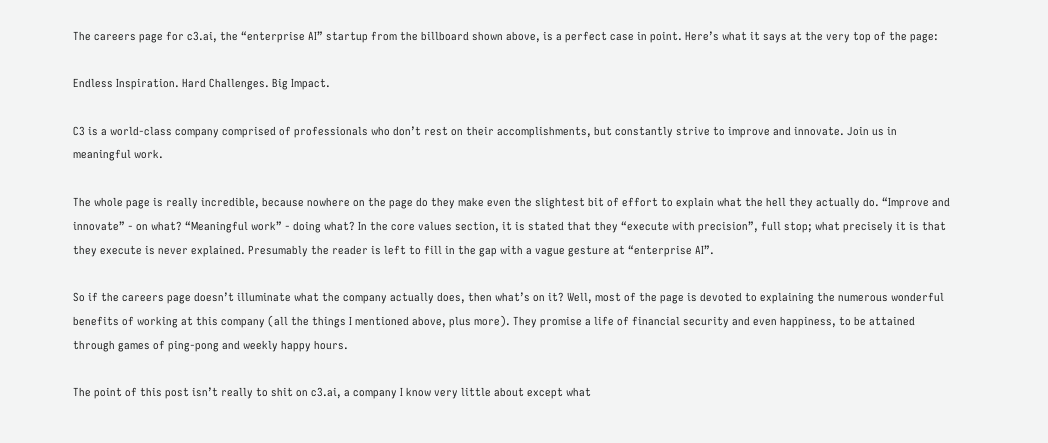The careers page for c3.ai, the “enterprise AI” startup from the billboard shown above, is a perfect case in point. Here’s what it says at the very top of the page:

Endless Inspiration. Hard Challenges. Big Impact.

C3 is a world-class company comprised of professionals who don’t rest on their accomplishments, but constantly strive to improve and innovate. Join us in meaningful work.

The whole page is really incredible, because nowhere on the page do they make even the slightest bit of effort to explain what the hell they actually do. “Improve and innovate” - on what? “Meaningful work” - doing what? In the core values section, it is stated that they “execute with precision”, full stop; what precisely it is that they execute is never explained. Presumably the reader is left to fill in the gap with a vague gesture at “enterprise AI”.

So if the careers page doesn’t illuminate what the company actually does, then what’s on it? Well, most of the page is devoted to explaining the numerous wonderful benefits of working at this company (all the things I mentioned above, plus more). They promise a life of financial security and even happiness, to be attained through games of ping-pong and weekly happy hours.

The point of this post isn’t really to shit on c3.ai, a company I know very little about except what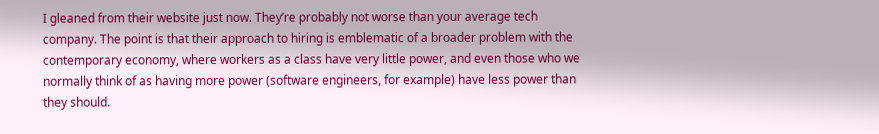I gleaned from their website just now. They’re probably not worse than your average tech company. The point is that their approach to hiring is emblematic of a broader problem with the contemporary economy, where workers as a class have very little power, and even those who we normally think of as having more power (software engineers, for example) have less power than they should.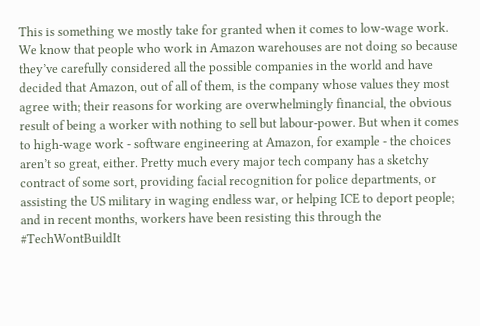This is something we mostly take for granted when it comes to low-wage work. We know that people who work in Amazon warehouses are not doing so because they’ve carefully considered all the possible companies in the world and have decided that Amazon, out of all of them, is the company whose values they most agree with; their reasons for working are overwhelmingly financial, the obvious result of being a worker with nothing to sell but labour-power. But when it comes to high-wage work - software engineering at Amazon, for example - the choices aren’t so great, either. Pretty much every major tech company has a sketchy contract of some sort, providing facial recognition for police departments, or assisting the US military in waging endless war, or helping ICE to deport people; and in recent months, workers have been resisting this through the #TechWontBuildIt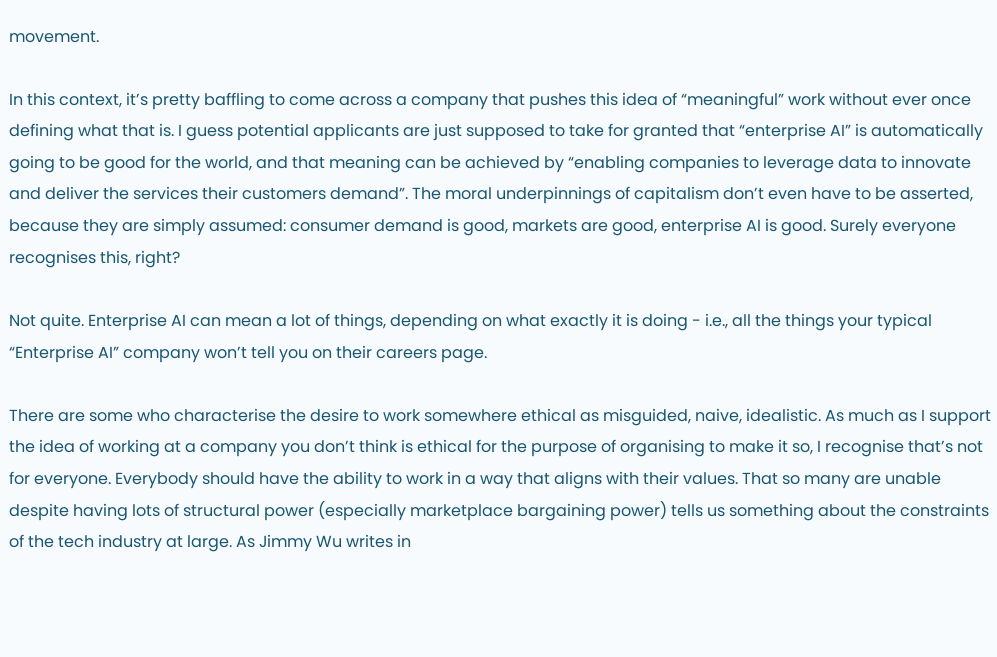movement.

In this context, it’s pretty baffling to come across a company that pushes this idea of “meaningful” work without ever once defining what that is. I guess potential applicants are just supposed to take for granted that “enterprise AI” is automatically going to be good for the world, and that meaning can be achieved by “enabling companies to leverage data to innovate and deliver the services their customers demand”. The moral underpinnings of capitalism don’t even have to be asserted, because they are simply assumed: consumer demand is good, markets are good, enterprise AI is good. Surely everyone recognises this, right?

Not quite. Enterprise AI can mean a lot of things, depending on what exactly it is doing - i.e., all the things your typical “Enterprise AI” company won’t tell you on their careers page.

There are some who characterise the desire to work somewhere ethical as misguided, naive, idealistic. As much as I support the idea of working at a company you don’t think is ethical for the purpose of organising to make it so, I recognise that’s not for everyone. Everybody should have the ability to work in a way that aligns with their values. That so many are unable despite having lots of structural power (especially marketplace bargaining power) tells us something about the constraints of the tech industry at large. As Jimmy Wu writes in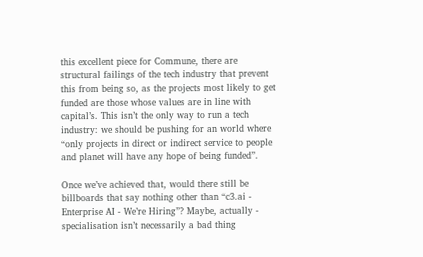this excellent piece for Commune, there are structural failings of the tech industry that prevent this from being so, as the projects most likely to get funded are those whose values are in line with capital’s. This isn’t the only way to run a tech industry: we should be pushing for an world where “only projects in direct or indirect service to people and planet will have any hope of being funded”.

Once we’ve achieved that, would there still be billboards that say nothing other than “c3.ai - Enterprise AI - We’re Hiring”? Maybe, actually - specialisation isn’t necessarily a bad thing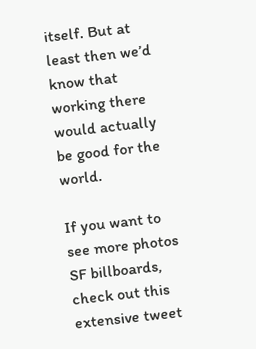itself. But at least then we’d know that working there would actually be good for the world.

If you want to see more photos SF billboards, check out this extensive tweet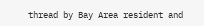thread by Bay Area resident and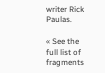writer Rick Paulas.

« See the full list of fragments